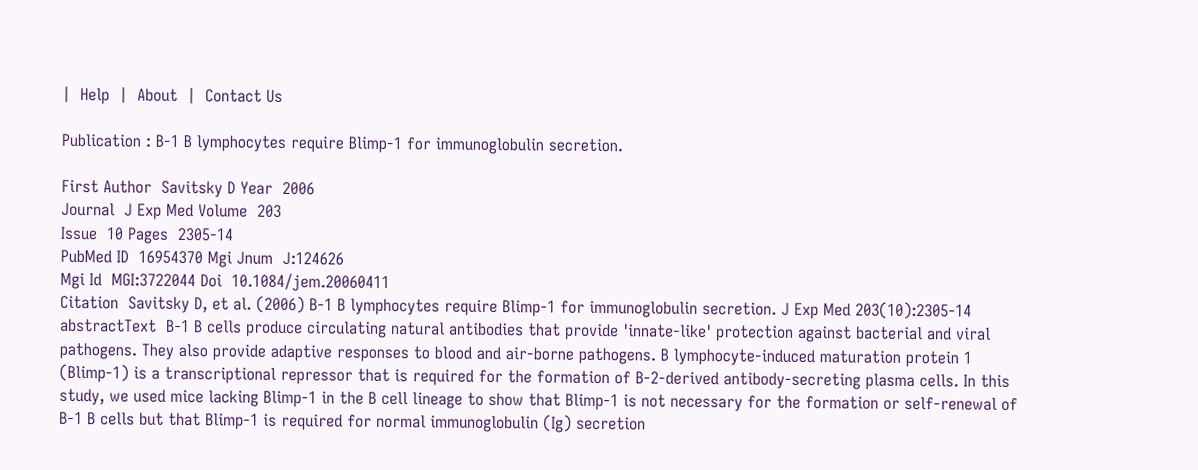|  Help  |  About  |  Contact Us

Publication : B-1 B lymphocytes require Blimp-1 for immunoglobulin secretion.

First Author  Savitsky D Year  2006
Journal  J Exp Med Volume  203
Issue  10 Pages  2305-14
PubMed ID  16954370 Mgi Jnum  J:124626
Mgi Id  MGI:3722044 Doi  10.1084/jem.20060411
Citation  Savitsky D, et al. (2006) B-1 B lymphocytes require Blimp-1 for immunoglobulin secretion. J Exp Med 203(10):2305-14
abstractText  B-1 B cells produce circulating natural antibodies that provide 'innate-like' protection against bacterial and viral pathogens. They also provide adaptive responses to blood and air-borne pathogens. B lymphocyte-induced maturation protein 1 (Blimp-1) is a transcriptional repressor that is required for the formation of B-2-derived antibody-secreting plasma cells. In this study, we used mice lacking Blimp-1 in the B cell lineage to show that Blimp-1 is not necessary for the formation or self-renewal of B-1 B cells but that Blimp-1 is required for normal immunoglobulin (Ig) secretion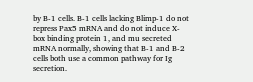by B-1 cells. B-1 cells lacking Blimp-1 do not repress Pax5 mRNA and do not induce X-box binding protein 1, and mu secreted mRNA normally, showing that B-1 and B-2 cells both use a common pathway for Ig secretion.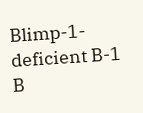Blimp-1-deficient B-1 B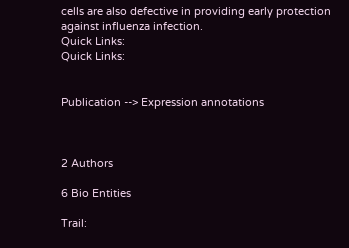cells are also defective in providing early protection against influenza infection.
Quick Links:
Quick Links:


Publication --> Expression annotations



2 Authors

6 Bio Entities

Trail: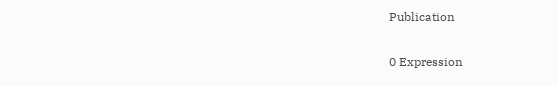Publication

0 Expression